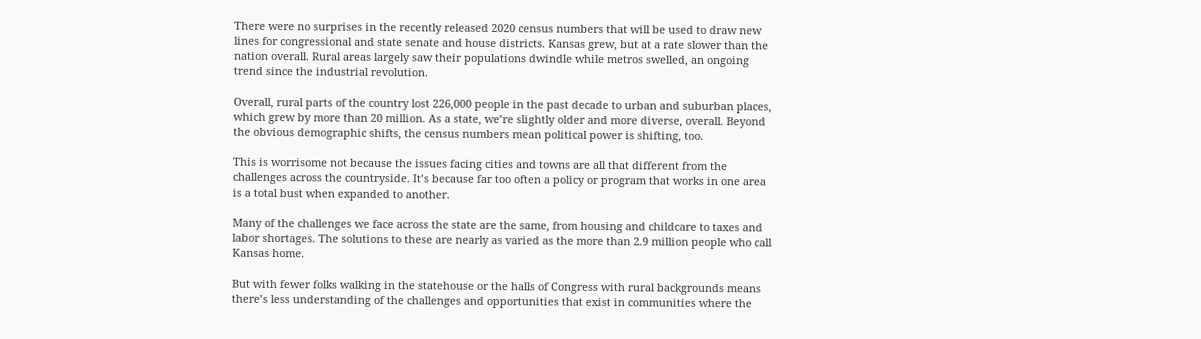There were no surprises in the recently released 2020 census numbers that will be used to draw new lines for congressional and state senate and house districts. Kansas grew, but at a rate slower than the nation overall. Rural areas largely saw their populations dwindle while metros swelled, an ongoing trend since the industrial revolution.

Overall, rural parts of the country lost 226,000 people in the past decade to urban and suburban places, which grew by more than 20 million. As a state, we’re slightly older and more diverse, overall. Beyond the obvious demographic shifts, the census numbers mean political power is shifting, too.

This is worrisome not because the issues facing cities and towns are all that different from the challenges across the countryside. It’s because far too often a policy or program that works in one area is a total bust when expanded to another.

Many of the challenges we face across the state are the same, from housing and childcare to taxes and labor shortages. The solutions to these are nearly as varied as the more than 2.9 million people who call Kansas home.

But with fewer folks walking in the statehouse or the halls of Congress with rural backgrounds means there’s less understanding of the challenges and opportunities that exist in communities where the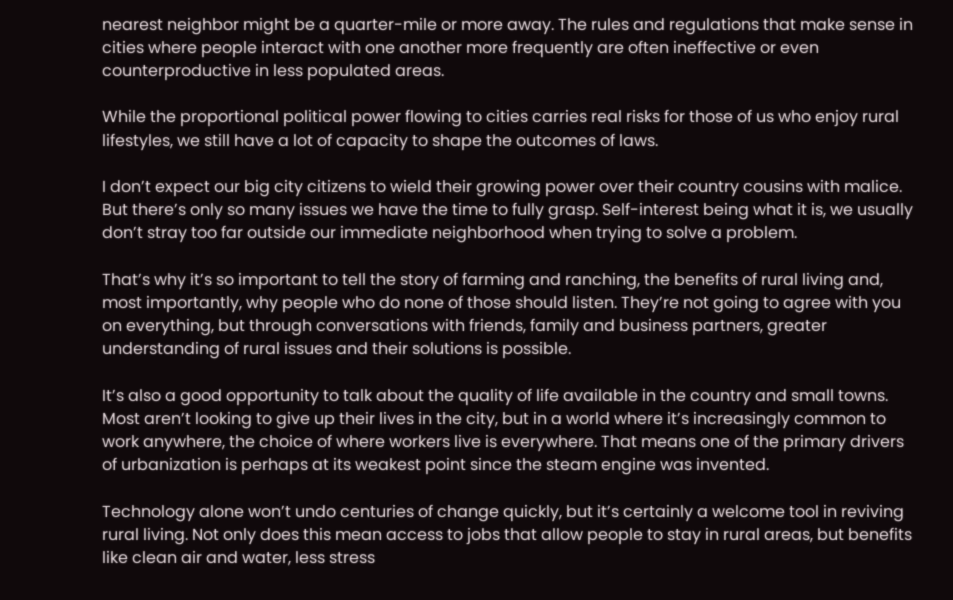nearest neighbor might be a quarter-mile or more away. The rules and regulations that make sense in cities where people interact with one another more frequently are often ineffective or even counterproductive in less populated areas.

While the proportional political power flowing to cities carries real risks for those of us who enjoy rural lifestyles, we still have a lot of capacity to shape the outcomes of laws.

I don’t expect our big city citizens to wield their growing power over their country cousins with malice. But there’s only so many issues we have the time to fully grasp. Self-interest being what it is, we usually don’t stray too far outside our immediate neighborhood when trying to solve a problem.

That’s why it’s so important to tell the story of farming and ranching, the benefits of rural living and, most importantly, why people who do none of those should listen. They’re not going to agree with you on everything, but through conversations with friends, family and business partners, greater understanding of rural issues and their solutions is possible.

It’s also a good opportunity to talk about the quality of life available in the country and small towns. Most aren’t looking to give up their lives in the city, but in a world where it’s increasingly common to work anywhere, the choice of where workers live is everywhere. That means one of the primary drivers of urbanization is perhaps at its weakest point since the steam engine was invented.

Technology alone won’t undo centuries of change quickly, but it’s certainly a welcome tool in reviving rural living. Not only does this mean access to jobs that allow people to stay in rural areas, but benefits like clean air and water, less stress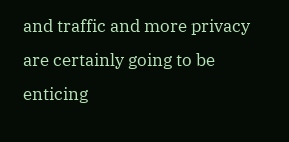and traffic and more privacy are certainly going to be enticing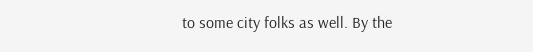to some city folks as well. By the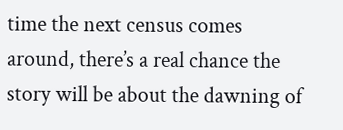time the next census comes around, there’s a real chance the story will be about the dawning of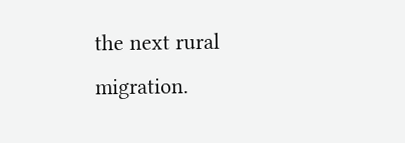the next rural migration.